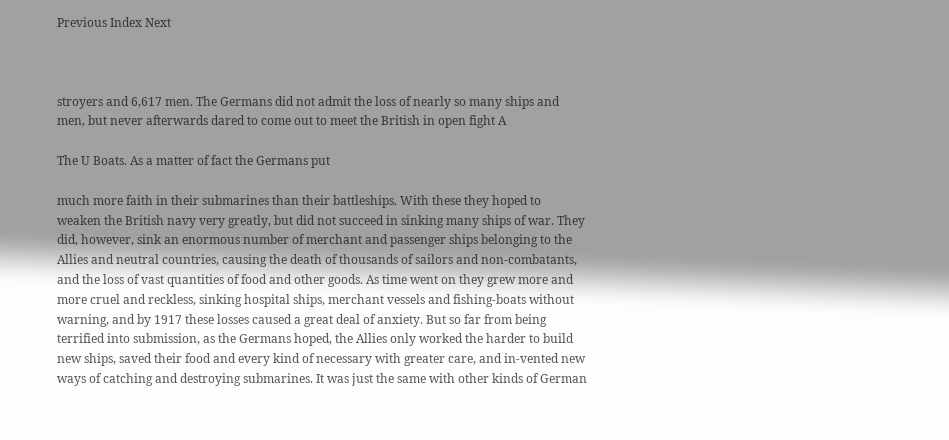Previous Index Next



stroyers and 6,617 men. The Germans did not admit the loss of nearly so many ships and men, but never afterwards dared to come out to meet the British in open fight A

The U Boats. As a matter of fact the Germans put

much more faith in their submarines than their battleships. With these they hoped to weaken the British navy very greatly, but did not succeed in sinking many ships of war. They did, however, sink an enormous number of merchant and passenger ships belonging to the Allies and neutral countries, causing the death of thousands of sailors and non-combatants, and the loss of vast quantities of food and other goods. As time went on they grew more and more cruel and reckless, sinking hospital ships, merchant vessels and fishing-boats without warning, and by 1917 these losses caused a great deal of anxiety. But so far from being terrified into submission, as the Germans hoped, the Allies only worked the harder to build new ships, saved their food and every kind of necessary with greater care, and in-vented new ways of catching and destroying submarines. It was just the same with other kinds of German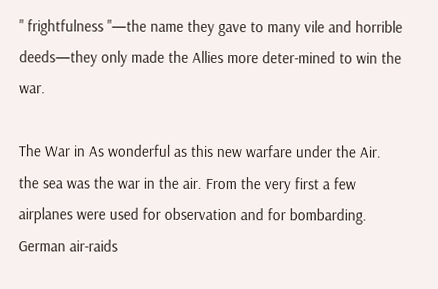" frightfulness "—the name they gave to many vile and horrible deeds—they only made the Allies more deter-mined to win the war.

The War in As wonderful as this new warfare under the Air. the sea was the war in the air. From the very first a few airplanes were used for observation and for bombarding. German air-raids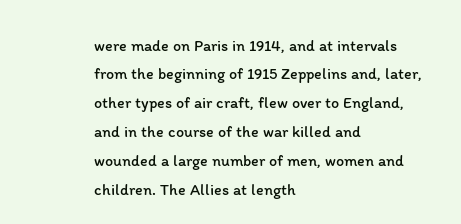were made on Paris in 1914, and at intervals from the beginning of 1915 Zeppelins and, later, other types of air craft, flew over to England, and in the course of the war killed and wounded a large number of men, women and children. The Allies at length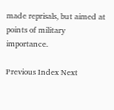made reprisals, but aimed at points of military importance.

Previous Index Next